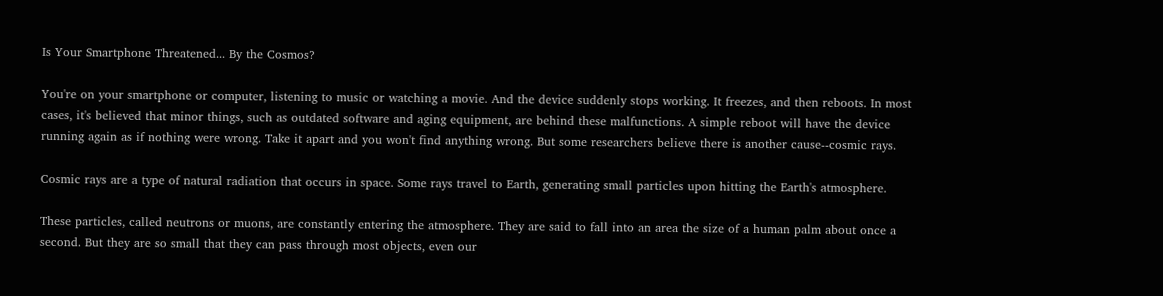Is Your Smartphone Threatened... By the Cosmos?

You're on your smartphone or computer, listening to music or watching a movie. And the device suddenly stops working. It freezes, and then reboots. In most cases, it's believed that minor things, such as outdated software and aging equipment, are behind these malfunctions. A simple reboot will have the device running again as if nothing were wrong. Take it apart and you won't find anything wrong. But some researchers believe there is another cause--cosmic rays.

Cosmic rays are a type of natural radiation that occurs in space. Some rays travel to Earth, generating small particles upon hitting the Earth's atmosphere.

These particles, called neutrons or muons, are constantly entering the atmosphere. They are said to fall into an area the size of a human palm about once a second. But they are so small that they can pass through most objects, even our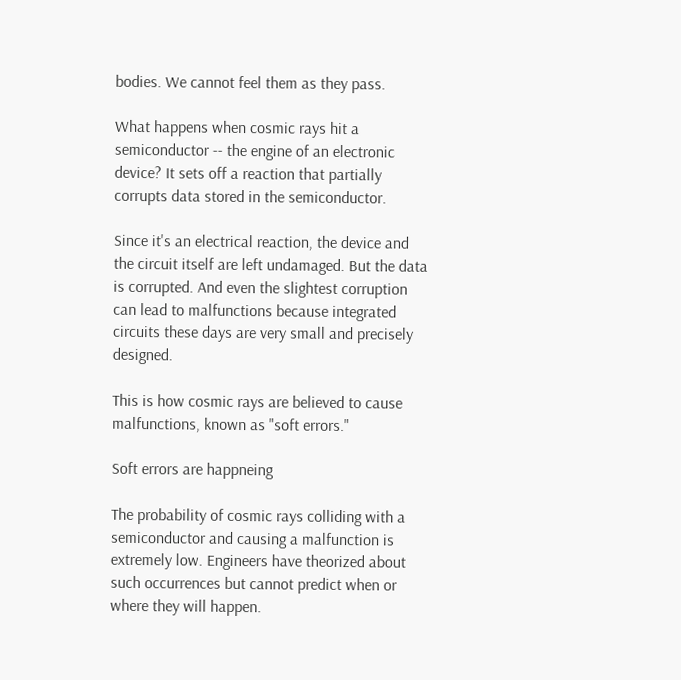bodies. We cannot feel them as they pass.

What happens when cosmic rays hit a semiconductor -- the engine of an electronic device? It sets off a reaction that partially corrupts data stored in the semiconductor.

Since it's an electrical reaction, the device and the circuit itself are left undamaged. But the data is corrupted. And even the slightest corruption can lead to malfunctions because integrated circuits these days are very small and precisely designed.

This is how cosmic rays are believed to cause malfunctions, known as "soft errors."

Soft errors are happneing

The probability of cosmic rays colliding with a semiconductor and causing a malfunction is extremely low. Engineers have theorized about such occurrences but cannot predict when or where they will happen.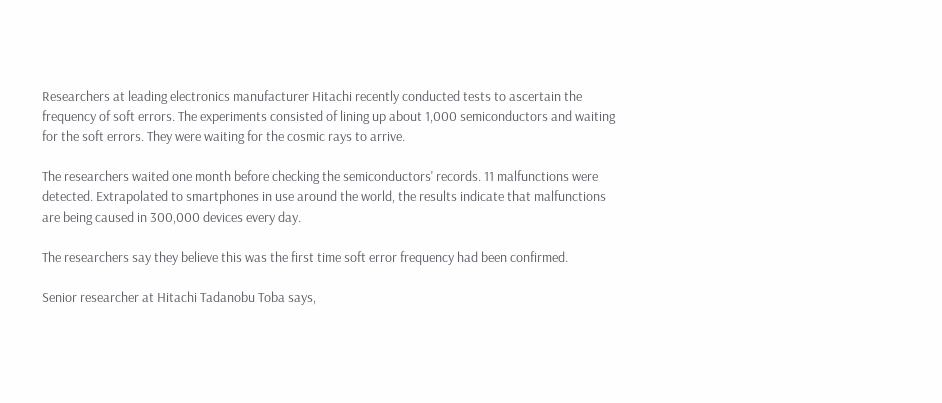Researchers at leading electronics manufacturer Hitachi recently conducted tests to ascertain the frequency of soft errors. The experiments consisted of lining up about 1,000 semiconductors and waiting for the soft errors. They were waiting for the cosmic rays to arrive.

The researchers waited one month before checking the semiconductors' records. 11 malfunctions were detected. Extrapolated to smartphones in use around the world, the results indicate that malfunctions are being caused in 300,000 devices every day.

The researchers say they believe this was the first time soft error frequency had been confirmed.

Senior researcher at Hitachi Tadanobu Toba says,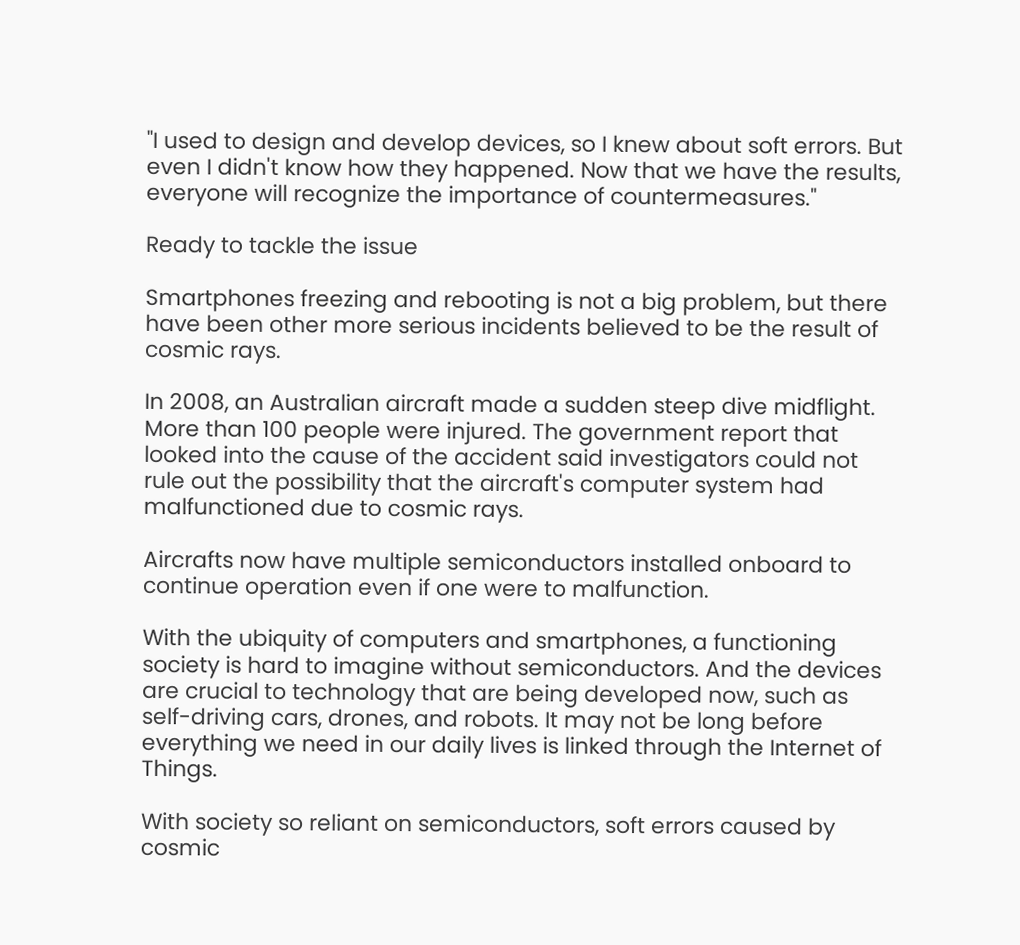"I used to design and develop devices, so I knew about soft errors. But even I didn't know how they happened. Now that we have the results, everyone will recognize the importance of countermeasures."

Ready to tackle the issue

Smartphones freezing and rebooting is not a big problem, but there have been other more serious incidents believed to be the result of cosmic rays.

In 2008, an Australian aircraft made a sudden steep dive midflight. More than 100 people were injured. The government report that looked into the cause of the accident said investigators could not rule out the possibility that the aircraft's computer system had malfunctioned due to cosmic rays.

Aircrafts now have multiple semiconductors installed onboard to continue operation even if one were to malfunction.

With the ubiquity of computers and smartphones, a functioning society is hard to imagine without semiconductors. And the devices are crucial to technology that are being developed now, such as self-driving cars, drones, and robots. It may not be long before everything we need in our daily lives is linked through the Internet of Things.

With society so reliant on semiconductors, soft errors caused by cosmic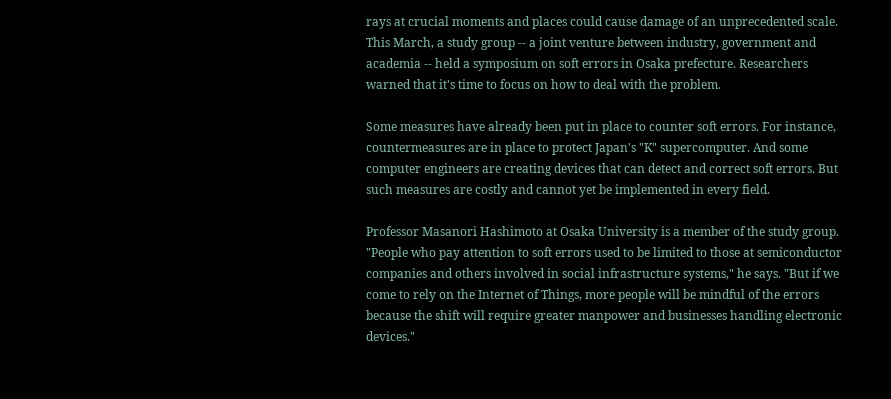rays at crucial moments and places could cause damage of an unprecedented scale. This March, a study group -- a joint venture between industry, government and academia -- held a symposium on soft errors in Osaka prefecture. Researchers warned that it's time to focus on how to deal with the problem.

Some measures have already been put in place to counter soft errors. For instance, countermeasures are in place to protect Japan's "K" supercomputer. And some computer engineers are creating devices that can detect and correct soft errors. But such measures are costly and cannot yet be implemented in every field.

Professor Masanori Hashimoto at Osaka University is a member of the study group. "People who pay attention to soft errors used to be limited to those at semiconductor companies and others involved in social infrastructure systems," he says. "But if we come to rely on the Internet of Things, more people will be mindful of the errors because the shift will require greater manpower and businesses handling electronic devices."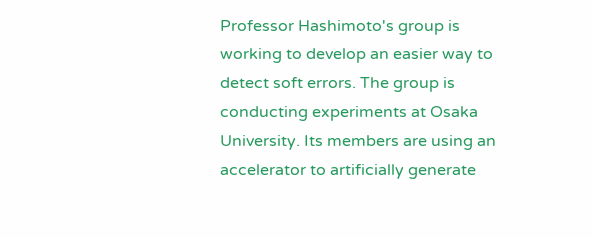Professor Hashimoto's group is working to develop an easier way to detect soft errors. The group is conducting experiments at Osaka University. Its members are using an accelerator to artificially generate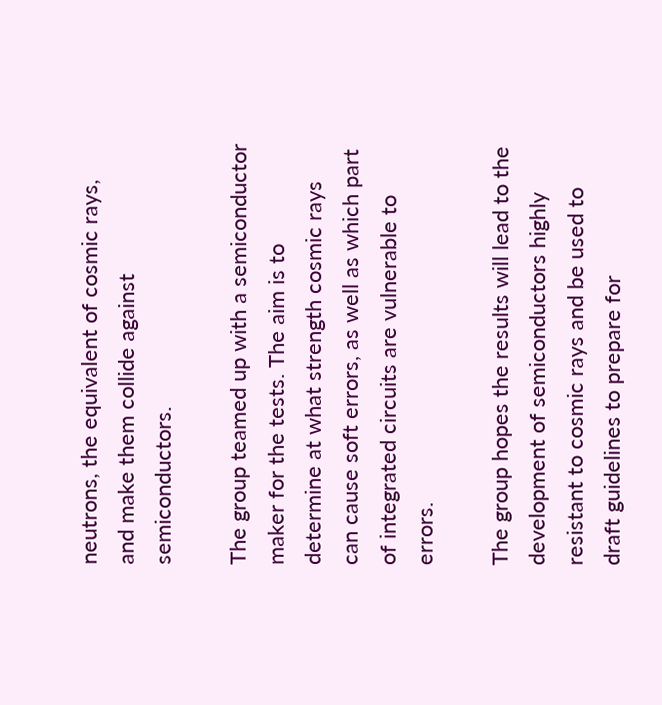neutrons, the equivalent of cosmic rays, and make them collide against semiconductors.

The group teamed up with a semiconductor maker for the tests. The aim is to determine at what strength cosmic rays can cause soft errors, as well as which part of integrated circuits are vulnerable to errors.

The group hopes the results will lead to the development of semiconductors highly resistant to cosmic rays and be used to draft guidelines to prepare for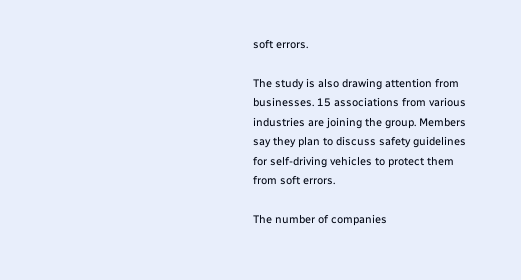soft errors.

The study is also drawing attention from businesses. 15 associations from various industries are joining the group. Members say they plan to discuss safety guidelines for self-driving vehicles to protect them from soft errors.

The number of companies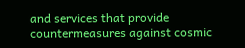and services that provide countermeasures against cosmic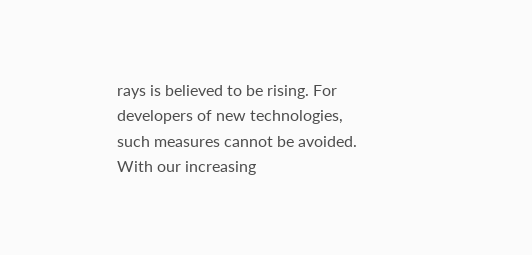rays is believed to be rising. For developers of new technologies, such measures cannot be avoided. With our increasing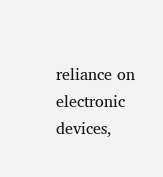reliance on electronic devices,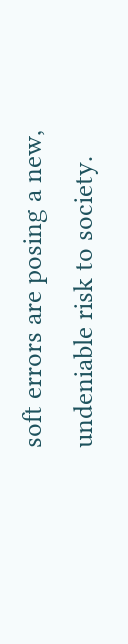soft errors are posing a new, undeniable risk to society.